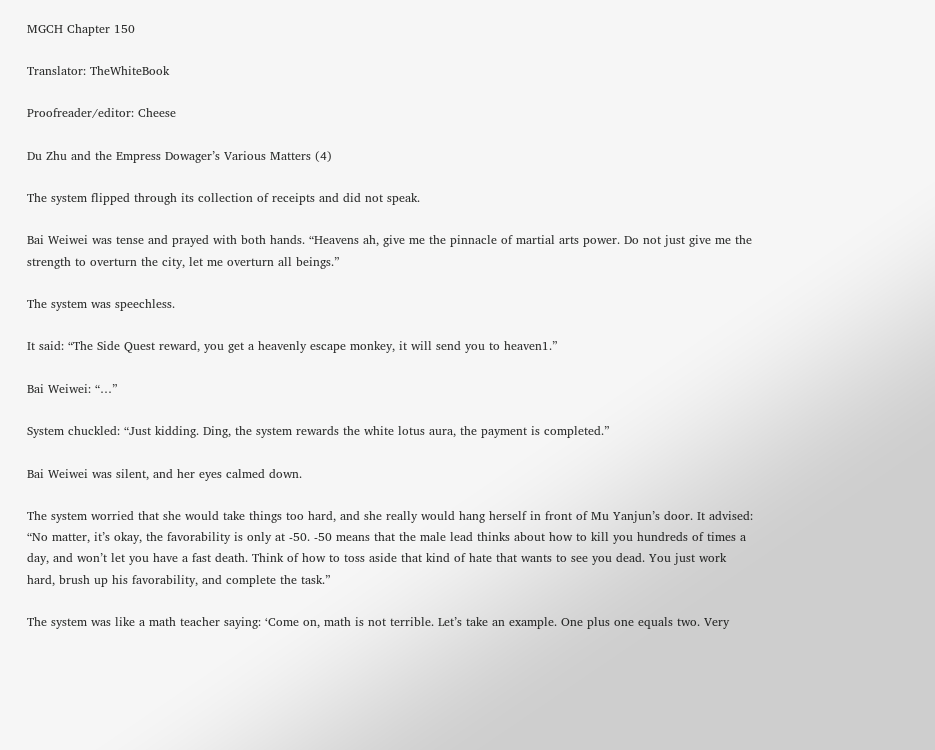MGCH Chapter 150

Translator: TheWhiteBook

Proofreader/editor: Cheese

Du Zhu and the Empress Dowager’s Various Matters (4)

The system flipped through its collection of receipts and did not speak.

Bai Weiwei was tense and prayed with both hands. “Heavens ah, give me the pinnacle of martial arts power. Do not just give me the strength to overturn the city, let me overturn all beings.”

The system was speechless.

It said: “The Side Quest reward, you get a heavenly escape monkey, it will send you to heaven1.”

Bai Weiwei: “…”

System chuckled: “Just kidding. Ding, the system rewards the white lotus aura, the payment is completed.”

Bai Weiwei was silent, and her eyes calmed down.

The system worried that she would take things too hard, and she really would hang herself in front of Mu Yanjun’s door. It advised: “No matter, it’s okay, the favorability is only at -50. -50 means that the male lead thinks about how to kill you hundreds of times a day, and won’t let you have a fast death. Think of how to toss aside that kind of hate that wants to see you dead. You just work hard, brush up his favorability, and complete the task.”

The system was like a math teacher saying: ‘Come on, math is not terrible. Let’s take an example. One plus one equals two. Very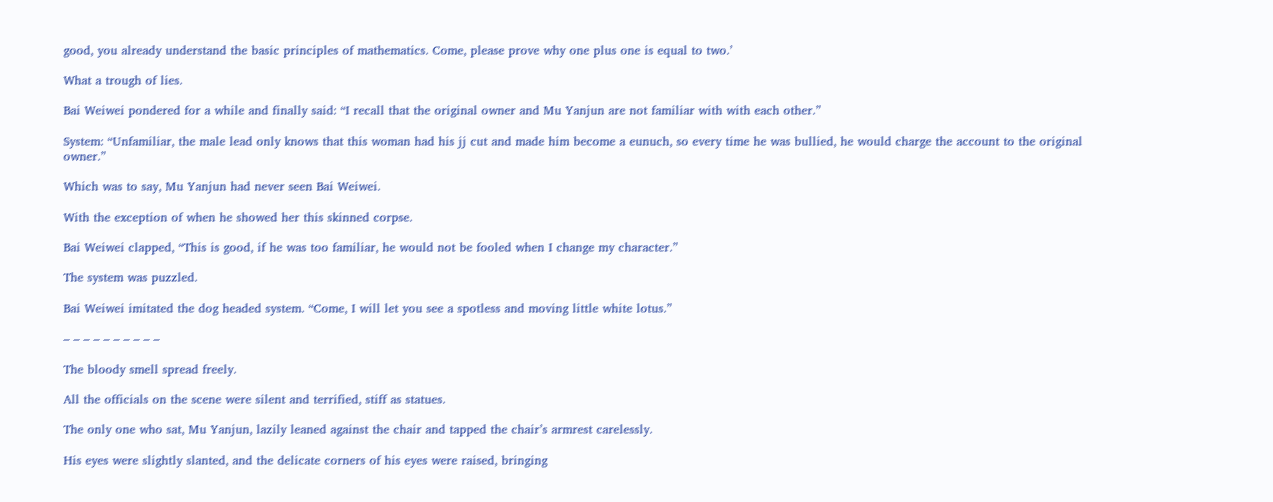good, you already understand the basic principles of mathematics. Come, please prove why one plus one is equal to two.’

What a trough of lies.

Bai Weiwei pondered for a while and finally said: “I recall that the original owner and Mu Yanjun are not familiar with with each other.”

System: “Unfamiliar, the male lead only knows that this woman had his jj cut and made him become a eunuch, so every time he was bullied, he would charge the account to the original owner.”

Which was to say, Mu Yanjun had never seen Bai Weiwei.

With the exception of when he showed her this skinned corpse.

Bai Weiwei clapped, “This is good, if he was too familiar, he would not be fooled when I change my character.”

The system was puzzled.

Bai Weiwei imitated the dog headed system. “Come, I will let you see a spotless and moving little white lotus.”

– – – – – – – – – –

The bloody smell spread freely.

All the officials on the scene were silent and terrified, stiff as statues.

The only one who sat, Mu Yanjun, lazily leaned against the chair and tapped the chair’s armrest carelessly.

His eyes were slightly slanted, and the delicate corners of his eyes were raised, bringing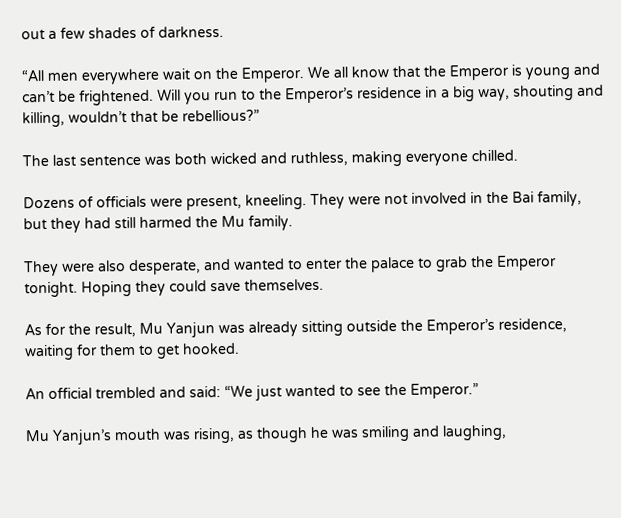out a few shades of darkness.

“All men everywhere wait on the Emperor. We all know that the Emperor is young and can’t be frightened. Will you run to the Emperor’s residence in a big way, shouting and killing, wouldn’t that be rebellious?”

The last sentence was both wicked and ruthless, making everyone chilled.

Dozens of officials were present, kneeling. They were not involved in the Bai family, but they had still harmed the Mu family.

They were also desperate, and wanted to enter the palace to grab the Emperor tonight. Hoping they could save themselves.

As for the result, Mu Yanjun was already sitting outside the Emperor’s residence, waiting for them to get hooked.

An official trembled and said: “We just wanted to see the Emperor.”

Mu Yanjun’s mouth was rising, as though he was smiling and laughing,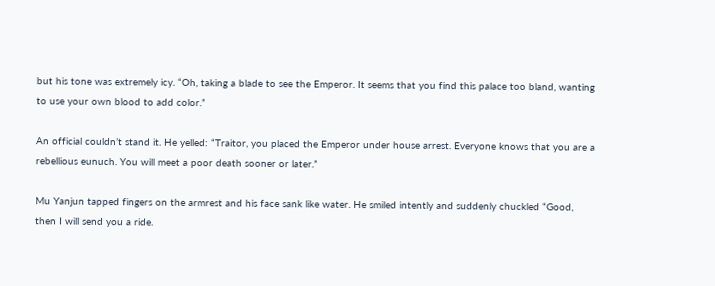but his tone was extremely icy. “Oh, taking a blade to see the Emperor. It seems that you find this palace too bland, wanting to use your own blood to add color.”

An official couldn’t stand it. He yelled: “Traitor, you placed the Emperor under house arrest. Everyone knows that you are a rebellious eunuch. You will meet a poor death sooner or later.”

Mu Yanjun tapped fingers on the armrest and his face sank like water. He smiled intently and suddenly chuckled “Good, then I will send you a ride.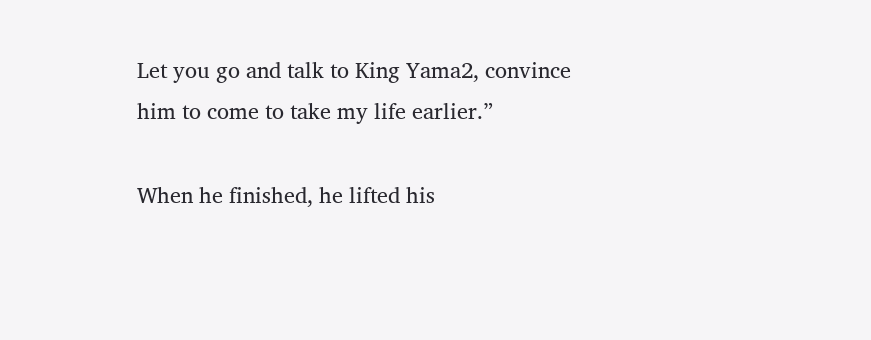Let you go and talk to King Yama2, convince him to come to take my life earlier.”

When he finished, he lifted his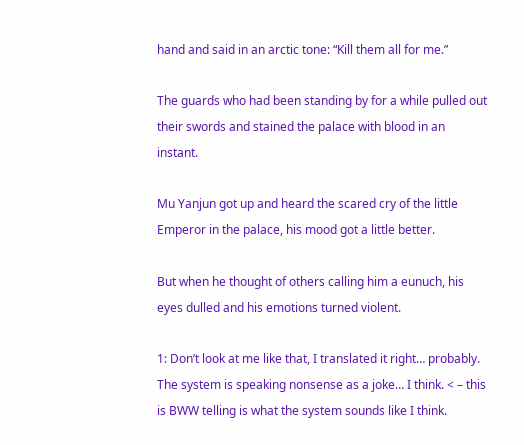hand and said in an arctic tone: “Kill them all for me.”

The guards who had been standing by for a while pulled out their swords and stained the palace with blood in an instant.

Mu Yanjun got up and heard the scared cry of the little Emperor in the palace, his mood got a little better.

But when he thought of others calling him a eunuch, his eyes dulled and his emotions turned violent.

1: Don’t look at me like that, I translated it right… probably. The system is speaking nonsense as a joke… I think. < – this is BWW telling is what the system sounds like I think.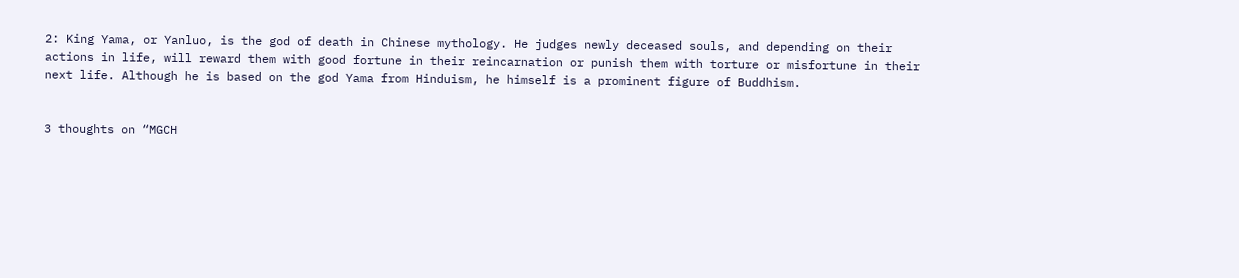2: King Yama, or Yanluo, is the god of death in Chinese mythology. He judges newly deceased souls, and depending on their actions in life, will reward them with good fortune in their reincarnation or punish them with torture or misfortune in their next life. Although he is based on the god Yama from Hinduism, he himself is a prominent figure of Buddhism.


3 thoughts on “MGCH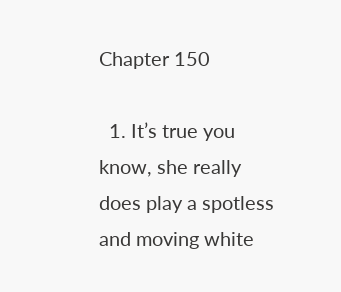Chapter 150

  1. It’s true you know, she really does play a spotless and moving white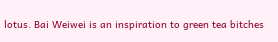lotus. Bai Weiwei is an inspiration to green tea bitches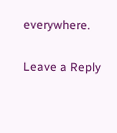everywhere.

Leave a Reply